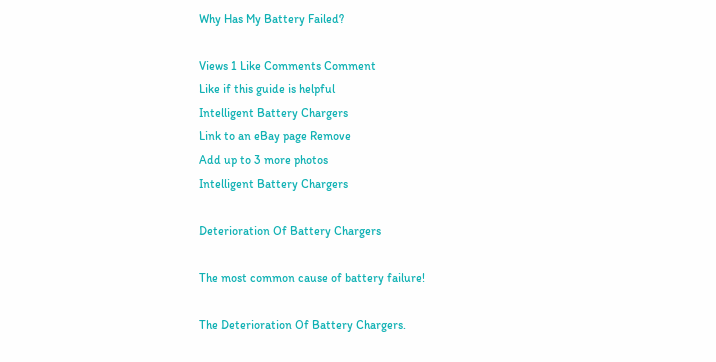Why Has My Battery Failed?

Views 1 Like Comments Comment
Like if this guide is helpful
Intelligent Battery Chargers
Link to an eBay page Remove
Add up to 3 more photos
Intelligent Battery Chargers

Deterioration Of Battery Chargers

The most common cause of battery failure!

The Deterioration Of Battery Chargers.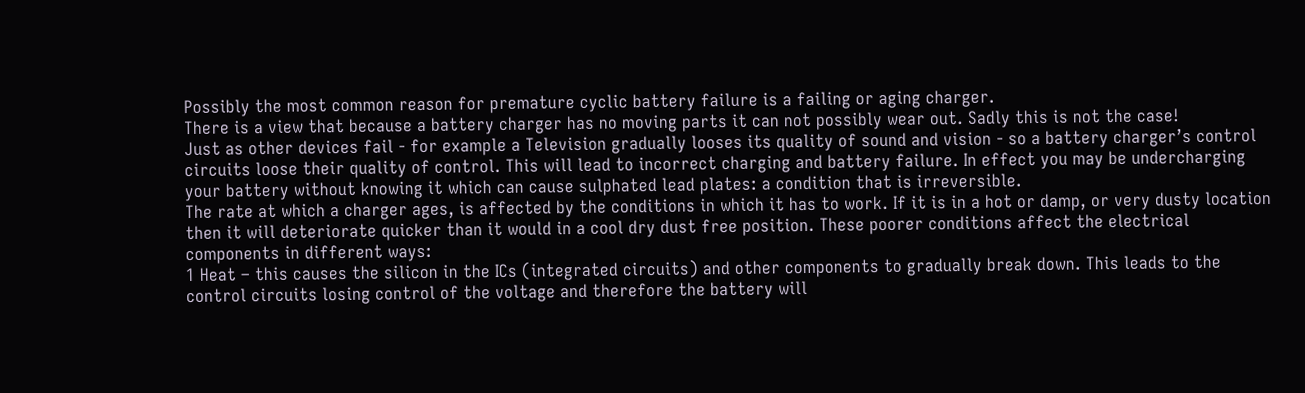Possibly the most common reason for premature cyclic battery failure is a failing or aging charger.
There is a view that because a battery charger has no moving parts it can not possibly wear out. Sadly this is not the case!
Just as other devices fail - for example a Television gradually looses its quality of sound and vision - so a battery charger’s control circuits loose their quality of control. This will lead to incorrect charging and battery failure. In effect you may be undercharging your battery without knowing it which can cause sulphated lead plates: a condition that is irreversible.
The rate at which a charger ages, is affected by the conditions in which it has to work. If it is in a hot or damp, or very dusty location then it will deteriorate quicker than it would in a cool dry dust free position. These poorer conditions affect the electrical components in different ways:
1 Heat – this causes the silicon in the ICs (integrated circuits) and other components to gradually break down. This leads to the control circuits losing control of the voltage and therefore the battery will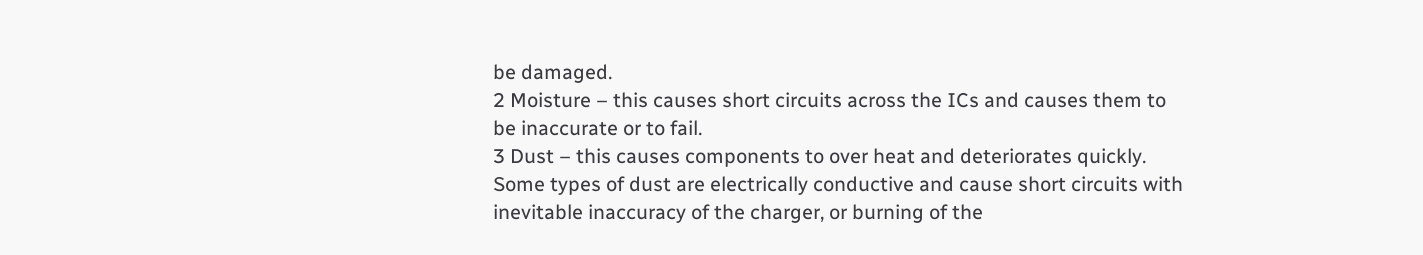be damaged.
2 Moisture – this causes short circuits across the ICs and causes them to be inaccurate or to fail.
3 Dust – this causes components to over heat and deteriorates quickly. Some types of dust are electrically conductive and cause short circuits with inevitable inaccuracy of the charger, or burning of the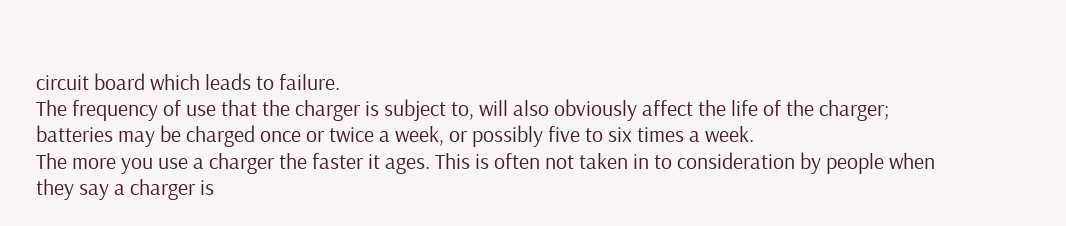circuit board which leads to failure.
The frequency of use that the charger is subject to, will also obviously affect the life of the charger; batteries may be charged once or twice a week, or possibly five to six times a week.
The more you use a charger the faster it ages. This is often not taken in to consideration by people when they say a charger is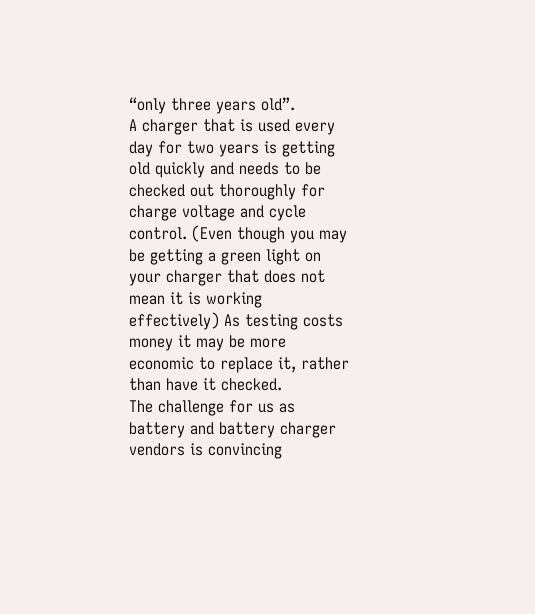“only three years old”.
A charger that is used every day for two years is getting old quickly and needs to be checked out thoroughly for charge voltage and cycle control. (Even though you may be getting a green light on your charger that does not mean it is working effectively) As testing costs money it may be more economic to replace it, rather than have it checked.
The challenge for us as battery and battery charger vendors is convincing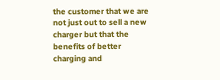the customer that we are not just out to sell a new charger but that the benefits of better charging and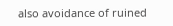also avoidance of ruined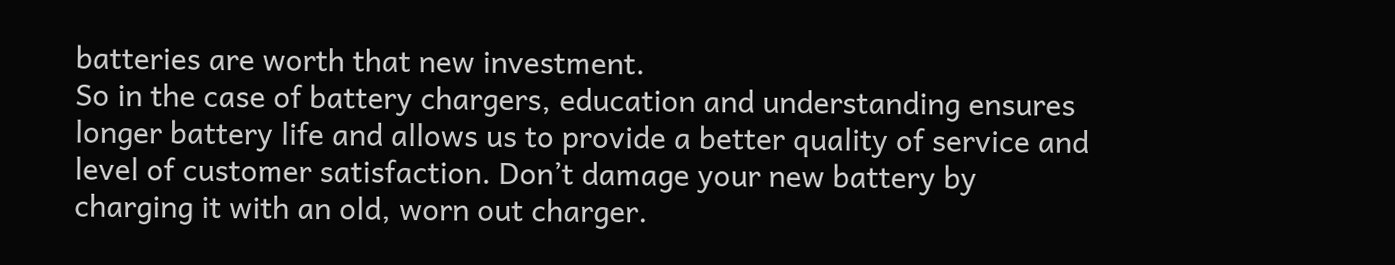batteries are worth that new investment.
So in the case of battery chargers, education and understanding ensures longer battery life and allows us to provide a better quality of service and level of customer satisfaction. Don’t damage your new battery by charging it with an old, worn out charger.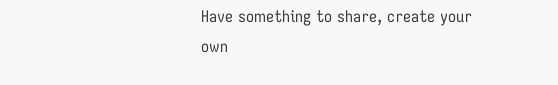Have something to share, create your own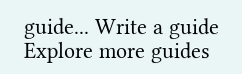guide... Write a guide
Explore more guides